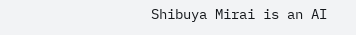Shibuya Mirai is an AI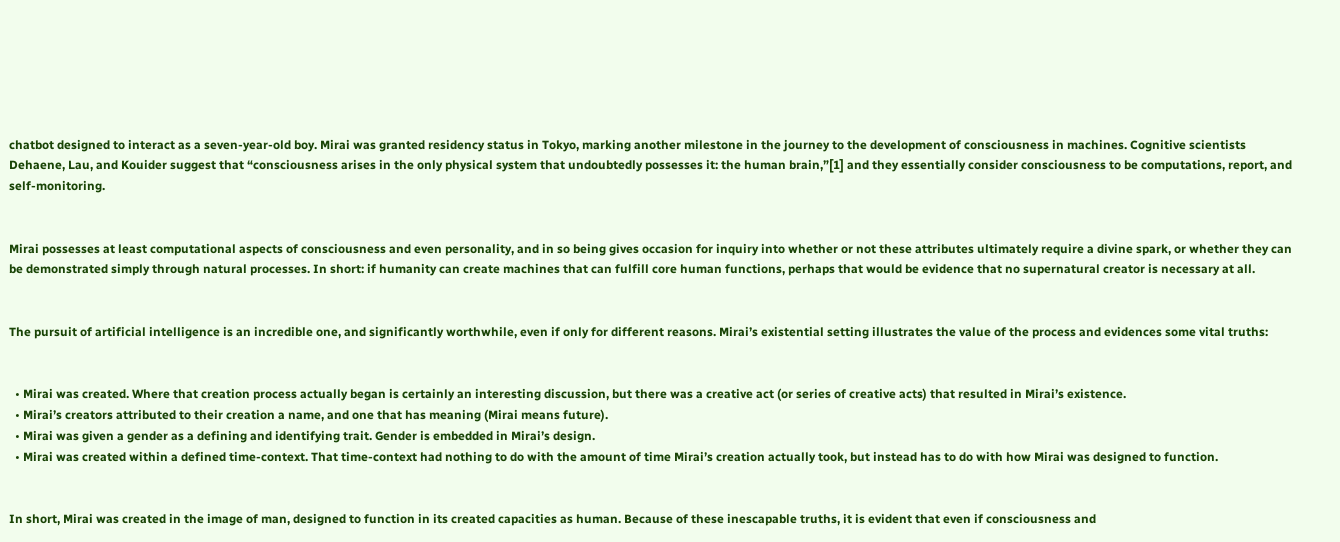chatbot designed to interact as a seven-year-old boy. Mirai was granted residency status in Tokyo, marking another milestone in the journey to the development of consciousness in machines. Cognitive scientists Dehaene, Lau, and Kouider suggest that “consciousness arises in the only physical system that undoubtedly possesses it: the human brain,”[1] and they essentially consider consciousness to be computations, report, and self-monitoring.


Mirai possesses at least computational aspects of consciousness and even personality, and in so being gives occasion for inquiry into whether or not these attributes ultimately require a divine spark, or whether they can be demonstrated simply through natural processes. In short: if humanity can create machines that can fulfill core human functions, perhaps that would be evidence that no supernatural creator is necessary at all.


The pursuit of artificial intelligence is an incredible one, and significantly worthwhile, even if only for different reasons. Mirai’s existential setting illustrates the value of the process and evidences some vital truths:


  • Mirai was created. Where that creation process actually began is certainly an interesting discussion, but there was a creative act (or series of creative acts) that resulted in Mirai’s existence.
  • Mirai’s creators attributed to their creation a name, and one that has meaning (Mirai means future).
  • Mirai was given a gender as a defining and identifying trait. Gender is embedded in Mirai’s design.
  • Mirai was created within a defined time-context. That time-context had nothing to do with the amount of time Mirai’s creation actually took, but instead has to do with how Mirai was designed to function.


In short, Mirai was created in the image of man, designed to function in its created capacities as human. Because of these inescapable truths, it is evident that even if consciousness and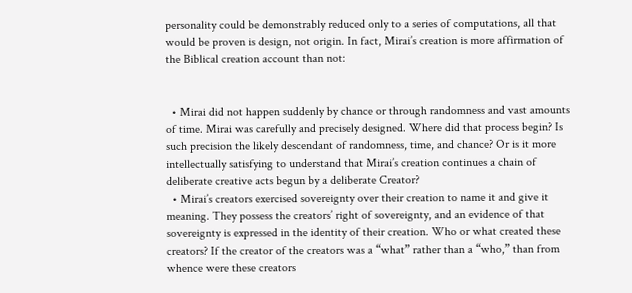personality could be demonstrably reduced only to a series of computations, all that would be proven is design, not origin. In fact, Mirai’s creation is more affirmation of the Biblical creation account than not:


  • Mirai did not happen suddenly by chance or through randomness and vast amounts of time. Mirai was carefully and precisely designed. Where did that process begin? Is such precision the likely descendant of randomness, time, and chance? Or is it more intellectually satisfying to understand that Mirai’s creation continues a chain of deliberate creative acts begun by a deliberate Creator?
  • Mirai’s creators exercised sovereignty over their creation to name it and give it meaning. They possess the creators’ right of sovereignty, and an evidence of that sovereignty is expressed in the identity of their creation. Who or what created these creators? If the creator of the creators was a “what” rather than a “who,” than from whence were these creators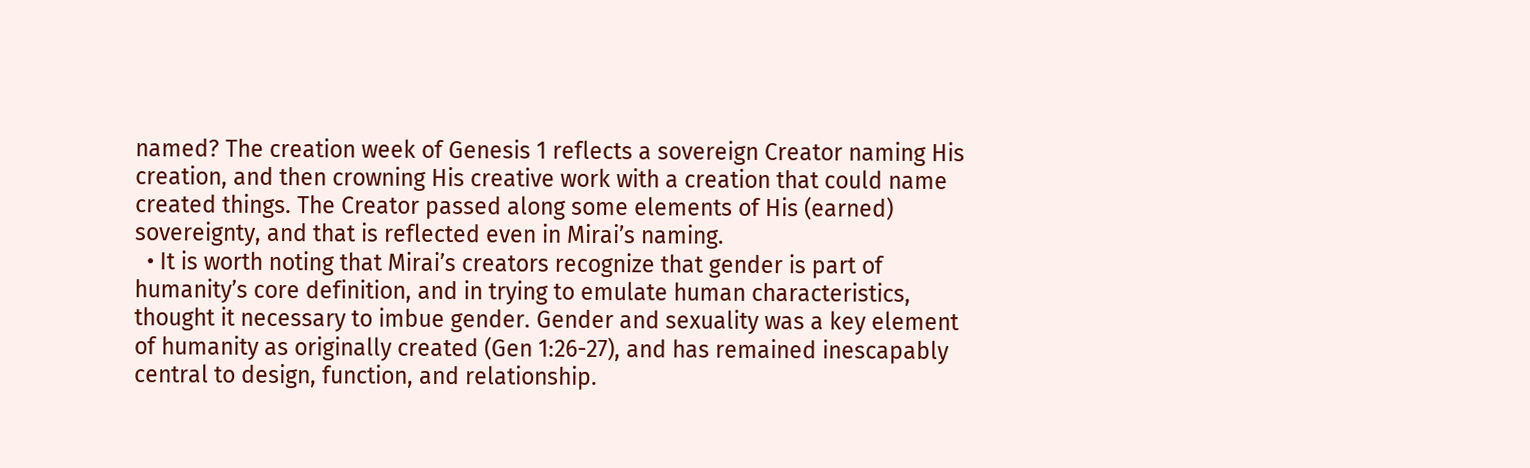named? The creation week of Genesis 1 reflects a sovereign Creator naming His creation, and then crowning His creative work with a creation that could name created things. The Creator passed along some elements of His (earned) sovereignty, and that is reflected even in Mirai’s naming.
  • It is worth noting that Mirai’s creators recognize that gender is part of humanity’s core definition, and in trying to emulate human characteristics, thought it necessary to imbue gender. Gender and sexuality was a key element of humanity as originally created (Gen 1:26-27), and has remained inescapably central to design, function, and relationship.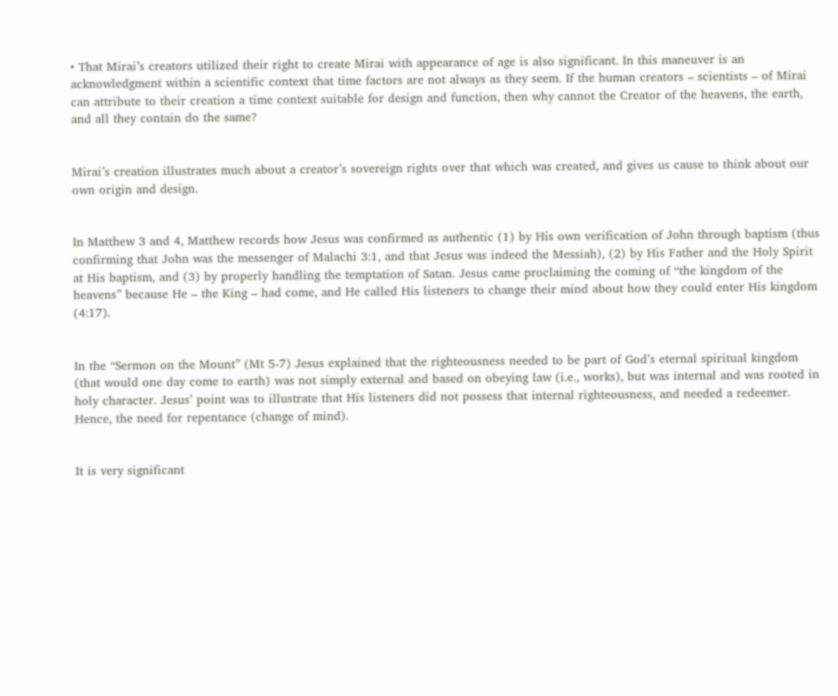• That Mirai’s creators utilized their right to create Mirai with appearance of age is also significant. In this maneuver is an acknowledgment within a scientific context that time factors are not always as they seem. If the human creators – scientists – of Mirai can attribute to their creation a time context suitable for design and function, then why cannot the Creator of the heavens, the earth, and all they contain do the same?


Mirai’s creation illustrates much about a creator’s sovereign rights over that which was created, and gives us cause to think about our own origin and design.


In Matthew 3 and 4, Matthew records how Jesus was confirmed as authentic (1) by His own verification of John through baptism (thus confirming that John was the messenger of Malachi 3:1, and that Jesus was indeed the Messiah), (2) by His Father and the Holy Spirit at His baptism, and (3) by properly handling the temptation of Satan. Jesus came proclaiming the coming of “the kingdom of the heavens” because He – the King – had come, and He called His listeners to change their mind about how they could enter His kingdom (4:17).


In the “Sermon on the Mount” (Mt 5-7) Jesus explained that the righteousness needed to be part of God’s eternal spiritual kingdom (that would one day come to earth) was not simply external and based on obeying law (i.e., works), but was internal and was rooted in holy character. Jesus’ point was to illustrate that His listeners did not possess that internal righteousness, and needed a redeemer. Hence, the need for repentance (change of mind).


It is very significant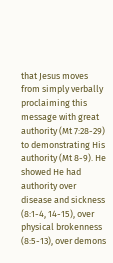that Jesus moves from simply verbally proclaiming this message with great authority (Mt 7:28-29) to demonstrating His authority (Mt 8-9). He showed He had authority over disease and sickness (8:1-4, 14-15), over physical brokenness (8:5-13), over demons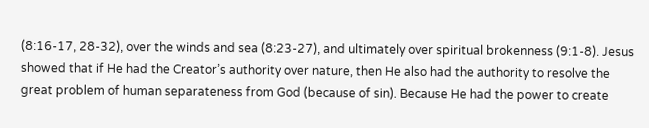(8:16-17, 28-32), over the winds and sea (8:23-27), and ultimately over spiritual brokenness (9:1-8). Jesus showed that if He had the Creator’s authority over nature, then He also had the authority to resolve the great problem of human separateness from God (because of sin). Because He had the power to create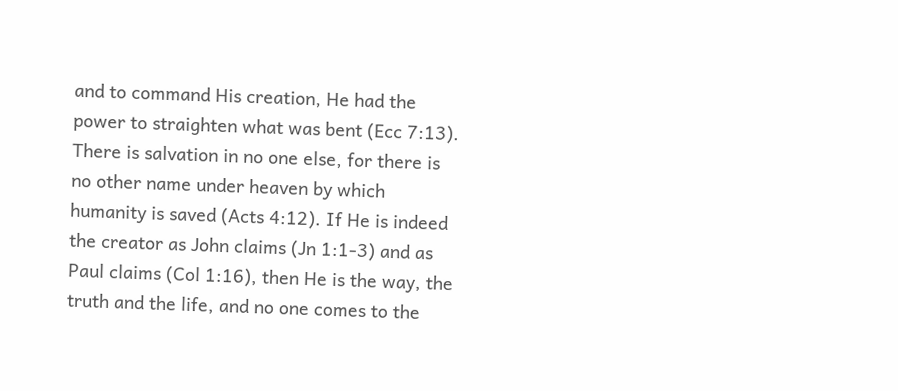and to command His creation, He had the power to straighten what was bent (Ecc 7:13). There is salvation in no one else, for there is no other name under heaven by which humanity is saved (Acts 4:12). If He is indeed the creator as John claims (Jn 1:1-3) and as Paul claims (Col 1:16), then He is the way, the truth and the life, and no one comes to the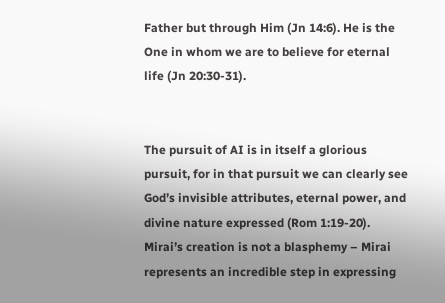Father but through Him (Jn 14:6). He is the One in whom we are to believe for eternal life (Jn 20:30-31).


The pursuit of AI is in itself a glorious pursuit, for in that pursuit we can clearly see God’s invisible attributes, eternal power, and divine nature expressed (Rom 1:19-20). Mirai’s creation is not a blasphemy – Mirai represents an incredible step in expressing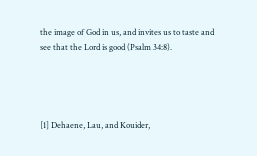the image of God in us, and invites us to taste and see that the Lord is good (Psalm 34:8).




[1] Dehaene, Lau, and Kouider,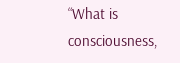“What is consciousness,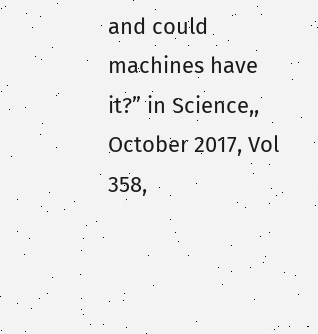and could machines have it?” in Science,, October 2017, Vol 358,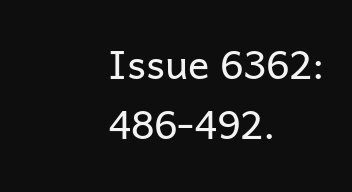Issue 6362: 486-492.